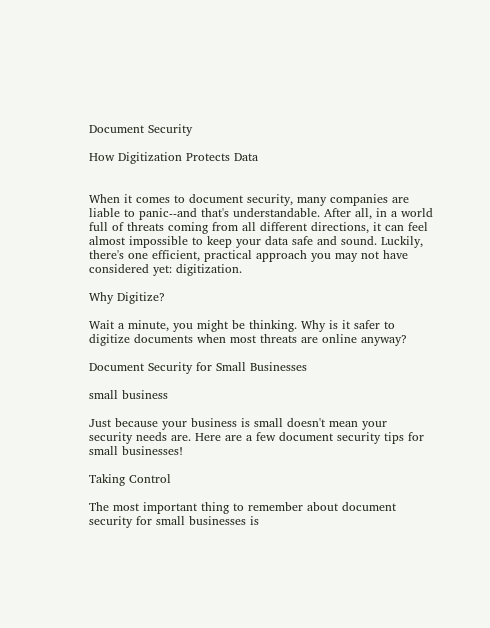Document Security

How Digitization Protects Data


When it comes to document security, many companies are liable to panic--and that's understandable. After all, in a world full of threats coming from all different directions, it can feel almost impossible to keep your data safe and sound. Luckily, there's one efficient, practical approach you may not have considered yet: digitization.

Why Digitize?

Wait a minute, you might be thinking. Why is it safer to digitize documents when most threats are online anyway?

Document Security for Small Businesses

small business

Just because your business is small doesn't mean your security needs are. Here are a few document security tips for small businesses!

Taking Control

The most important thing to remember about document security for small businesses is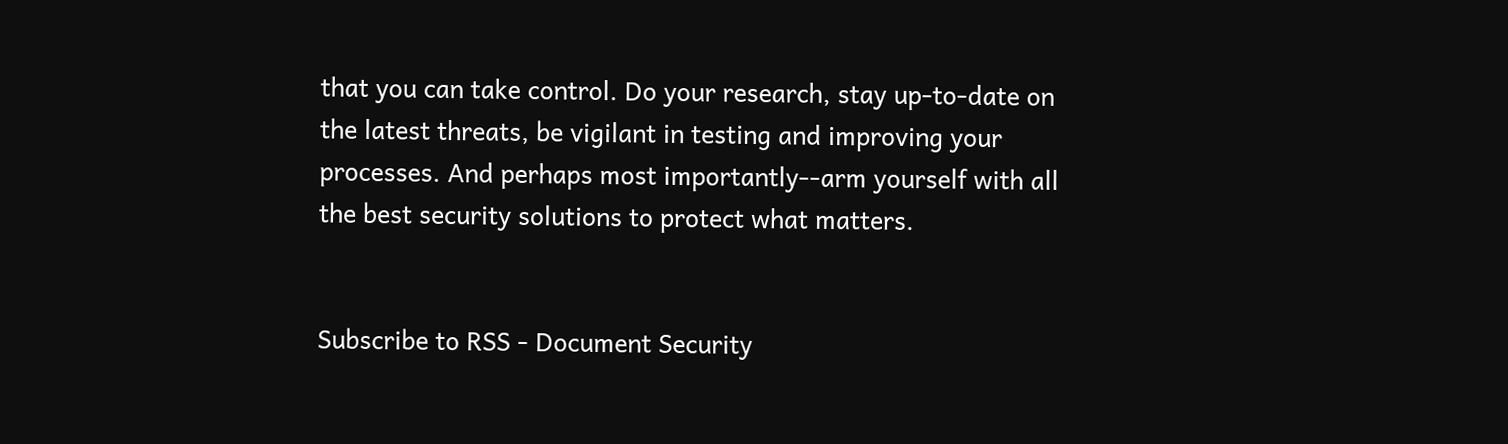that you can take control. Do your research, stay up-to-date on the latest threats, be vigilant in testing and improving your processes. And perhaps most importantly--arm yourself with all the best security solutions to protect what matters.


Subscribe to RSS - Document Security